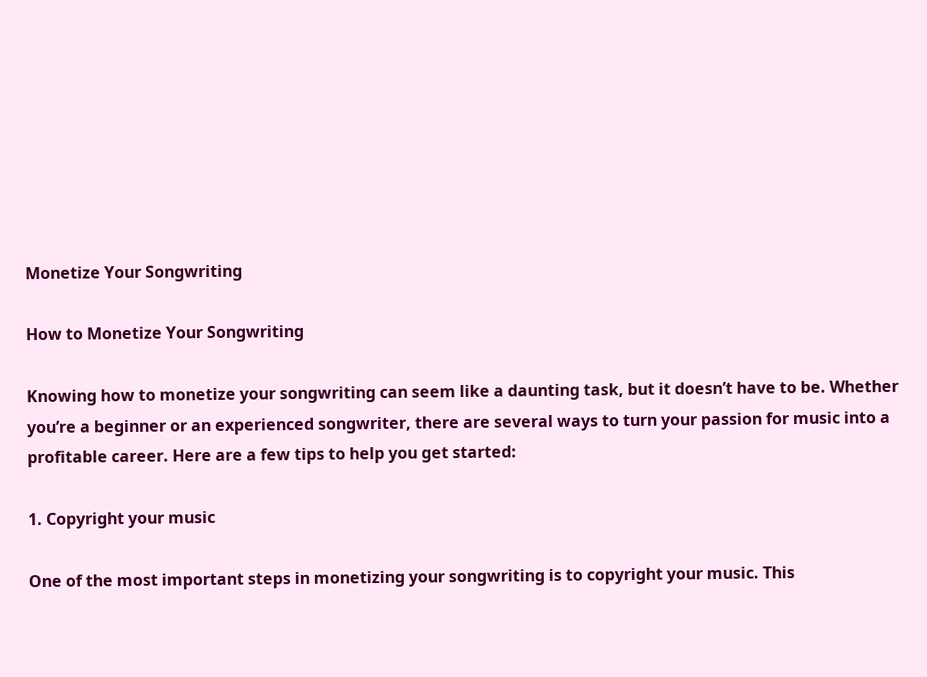Monetize Your Songwriting

How to Monetize Your Songwriting

Knowing how to monetize your songwriting can seem like a daunting task, but it doesn’t have to be. Whether you’re a beginner or an experienced songwriter, there are several ways to turn your passion for music into a profitable career. Here are a few tips to help you get started:

1. Copyright your music

One of the most important steps in monetizing your songwriting is to copyright your music. This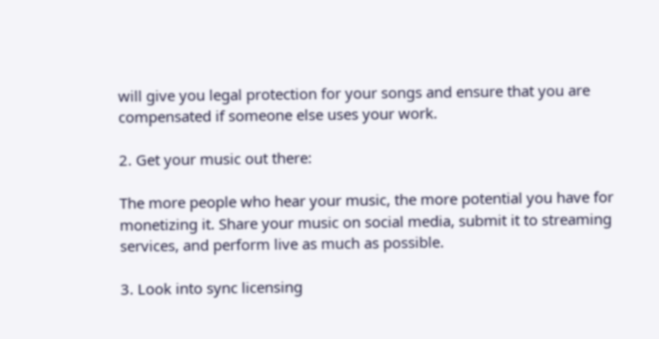will give you legal protection for your songs and ensure that you are compensated if someone else uses your work.

2. Get your music out there:

The more people who hear your music, the more potential you have for monetizing it. Share your music on social media, submit it to streaming services, and perform live as much as possible.

3. Look into sync licensing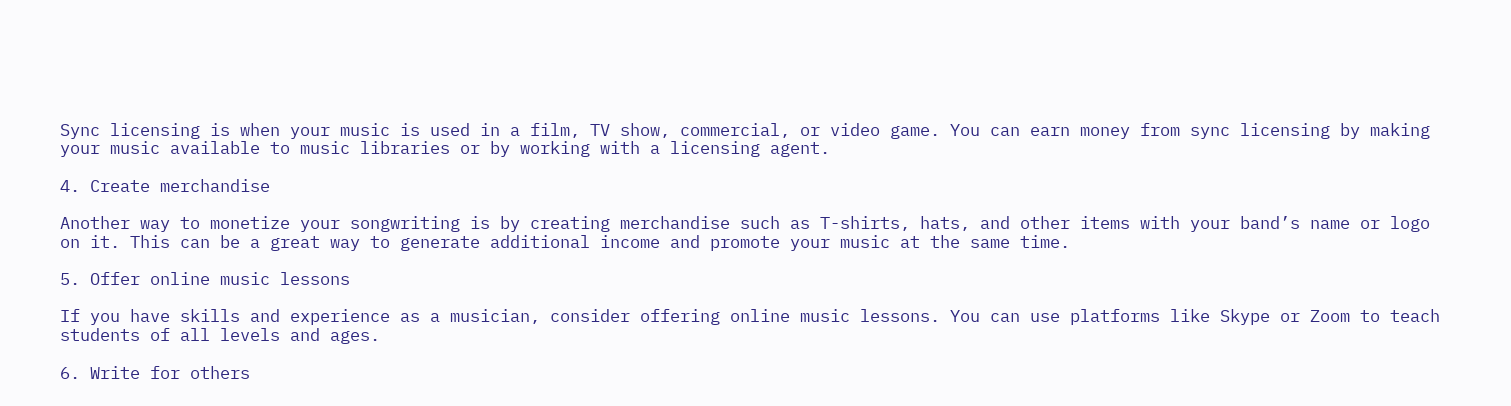Sync licensing is when your music is used in a film, TV show, commercial, or video game. You can earn money from sync licensing by making your music available to music libraries or by working with a licensing agent.

4. Create merchandise

Another way to monetize your songwriting is by creating merchandise such as T-shirts, hats, and other items with your band’s name or logo on it. This can be a great way to generate additional income and promote your music at the same time.

5. Offer online music lessons

If you have skills and experience as a musician, consider offering online music lessons. You can use platforms like Skype or Zoom to teach students of all levels and ages.

6. Write for others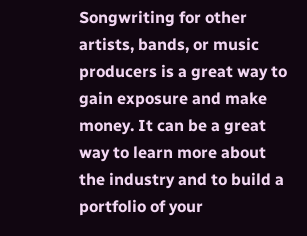Songwriting for other artists, bands, or music producers is a great way to gain exposure and make money. It can be a great way to learn more about the industry and to build a portfolio of your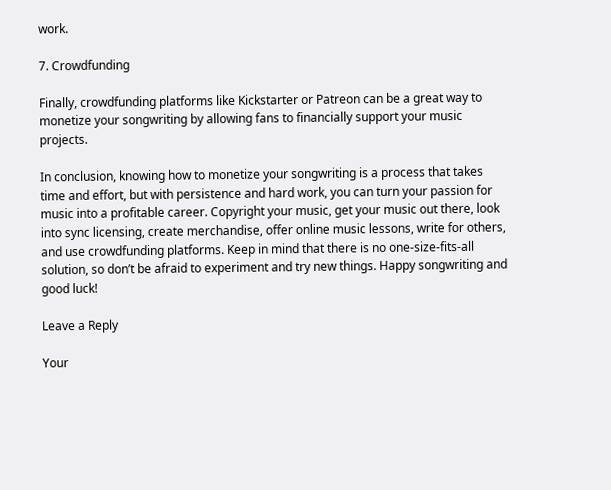work.

7. Crowdfunding

Finally, crowdfunding platforms like Kickstarter or Patreon can be a great way to monetize your songwriting by allowing fans to financially support your music projects.

In conclusion, knowing how to monetize your songwriting is a process that takes time and effort, but with persistence and hard work, you can turn your passion for music into a profitable career. Copyright your music, get your music out there, look into sync licensing, create merchandise, offer online music lessons, write for others, and use crowdfunding platforms. Keep in mind that there is no one-size-fits-all solution, so don’t be afraid to experiment and try new things. Happy songwriting and good luck!

Leave a Reply

Your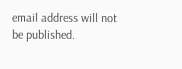email address will not be published.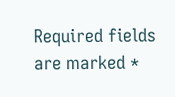Required fields are marked *